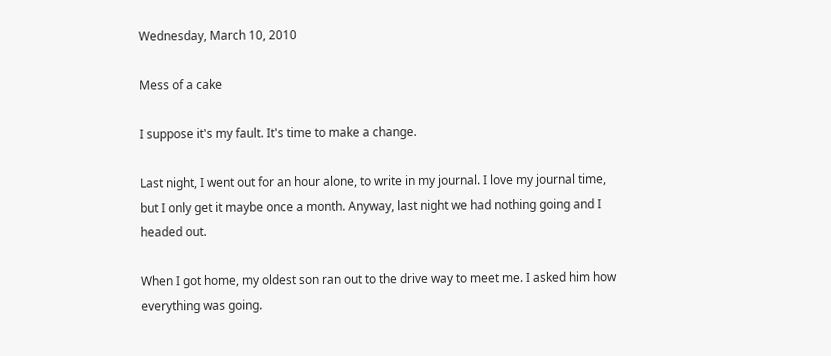Wednesday, March 10, 2010

Mess of a cake

I suppose it's my fault. It's time to make a change.

Last night, I went out for an hour alone, to write in my journal. I love my journal time, but I only get it maybe once a month. Anyway, last night we had nothing going and I headed out.

When I got home, my oldest son ran out to the drive way to meet me. I asked him how everything was going.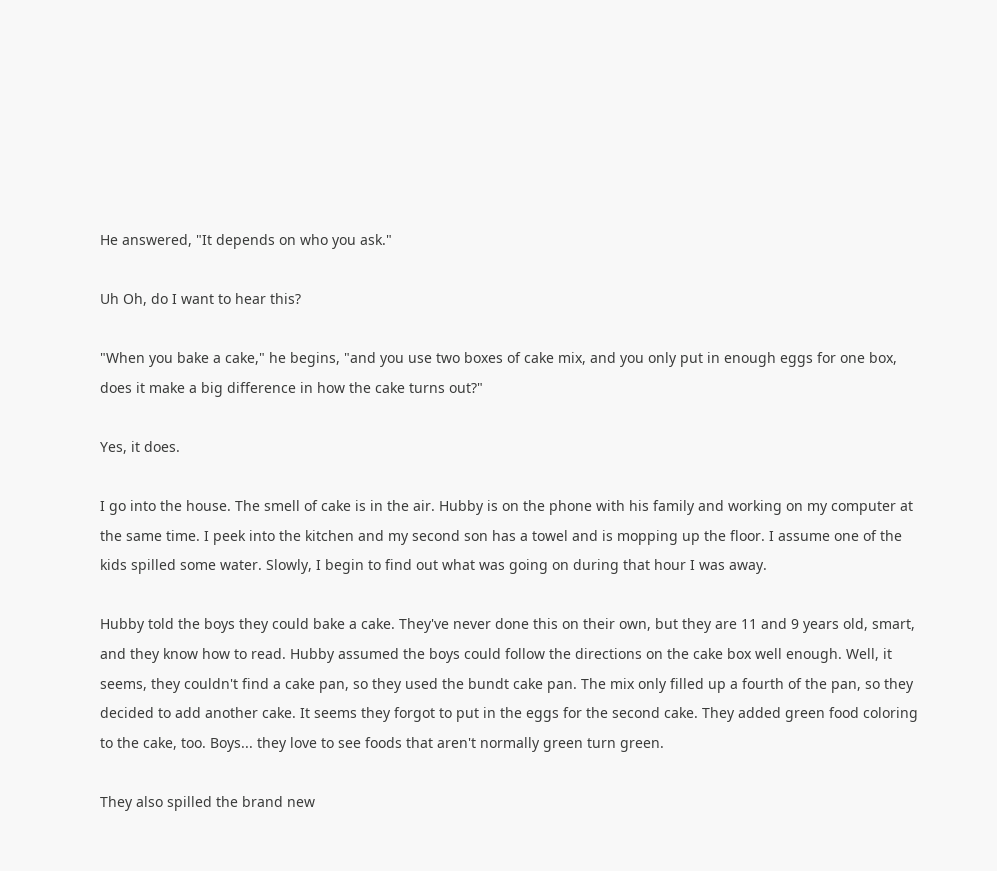He answered, "It depends on who you ask."

Uh Oh, do I want to hear this?

"When you bake a cake," he begins, "and you use two boxes of cake mix, and you only put in enough eggs for one box, does it make a big difference in how the cake turns out?"

Yes, it does.

I go into the house. The smell of cake is in the air. Hubby is on the phone with his family and working on my computer at the same time. I peek into the kitchen and my second son has a towel and is mopping up the floor. I assume one of the kids spilled some water. Slowly, I begin to find out what was going on during that hour I was away.

Hubby told the boys they could bake a cake. They've never done this on their own, but they are 11 and 9 years old, smart, and they know how to read. Hubby assumed the boys could follow the directions on the cake box well enough. Well, it seems, they couldn't find a cake pan, so they used the bundt cake pan. The mix only filled up a fourth of the pan, so they decided to add another cake. It seems they forgot to put in the eggs for the second cake. They added green food coloring to the cake, too. Boys... they love to see foods that aren't normally green turn green.

They also spilled the brand new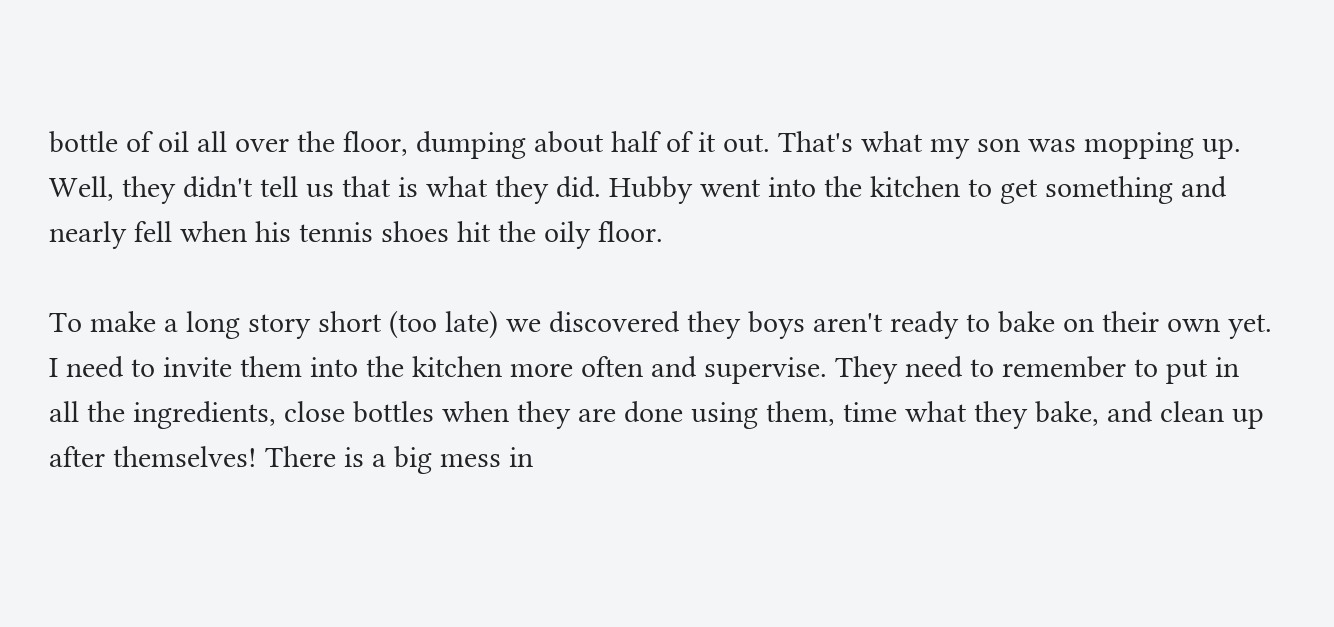bottle of oil all over the floor, dumping about half of it out. That's what my son was mopping up. Well, they didn't tell us that is what they did. Hubby went into the kitchen to get something and nearly fell when his tennis shoes hit the oily floor.

To make a long story short (too late) we discovered they boys aren't ready to bake on their own yet. I need to invite them into the kitchen more often and supervise. They need to remember to put in all the ingredients, close bottles when they are done using them, time what they bake, and clean up after themselves! There is a big mess in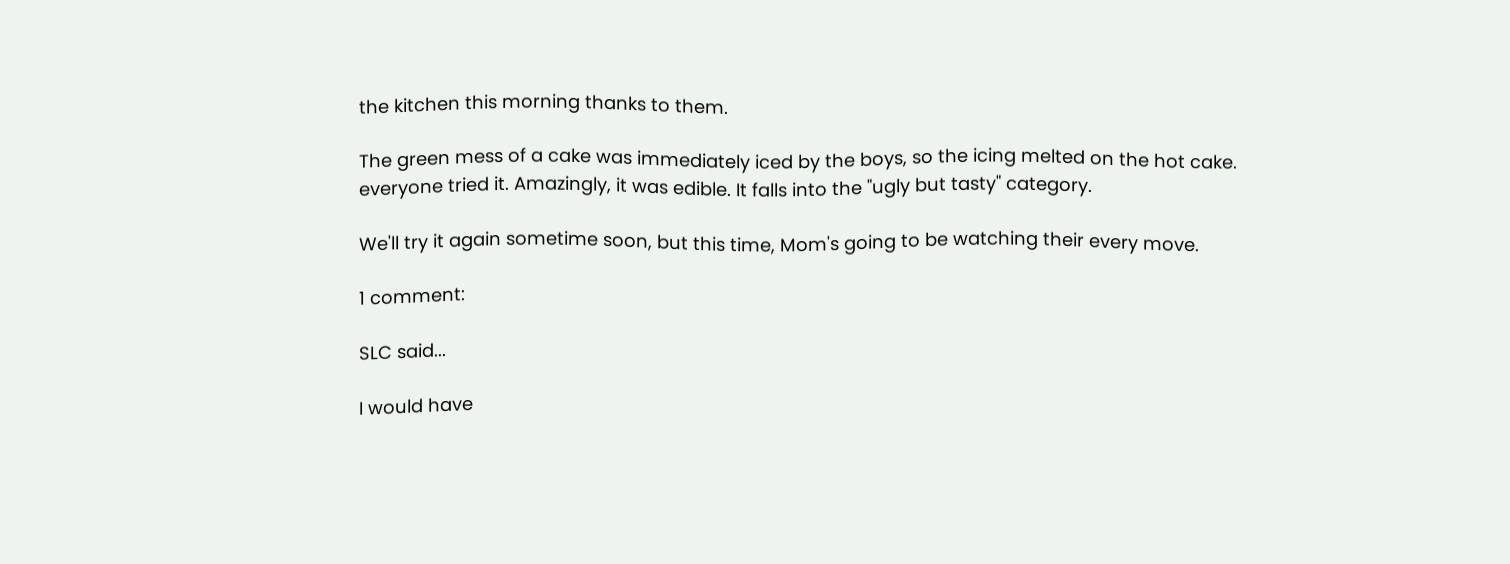the kitchen this morning thanks to them.

The green mess of a cake was immediately iced by the boys, so the icing melted on the hot cake. everyone tried it. Amazingly, it was edible. It falls into the "ugly but tasty" category.

We'll try it again sometime soon, but this time, Mom's going to be watching their every move.

1 comment:

SLC said...

I would have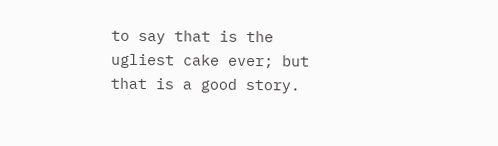to say that is the ugliest cake ever; but that is a good story.